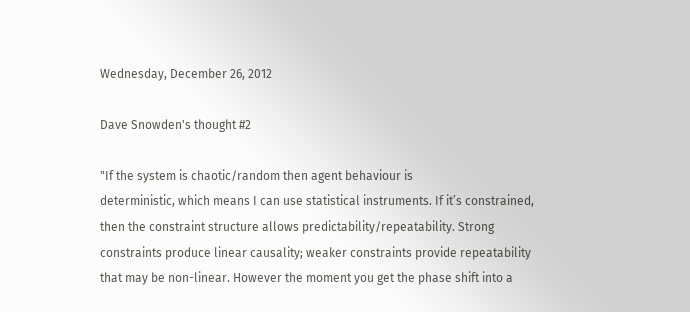Wednesday, December 26, 2012

Dave Snowden's thought #2

"If the system is chaotic/random then agent behaviour is
deterministic, which means I can use statistical instruments. If it’s constrained,
then the constraint structure allows predictability/repeatability. Strong
constraints produce linear causality; weaker constraints provide repeatability
that may be non-linear. However the moment you get the phase shift into a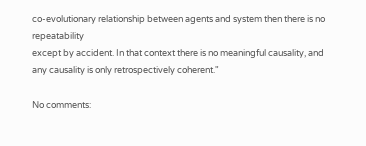co-evolutionary relationship between agents and system then there is no repeatability
except by accident. In that context there is no meaningful causality, and
any causality is only retrospectively coherent."

No comments: